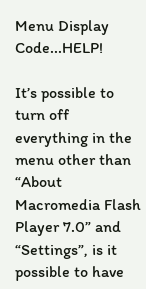Menu Display Code...HELP!

It’s possible to turn off everything in the menu other than “About Macromedia Flash Player 7.0” and “Settings”, is it possible to have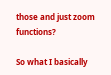those and just zoom functions?

So what I basically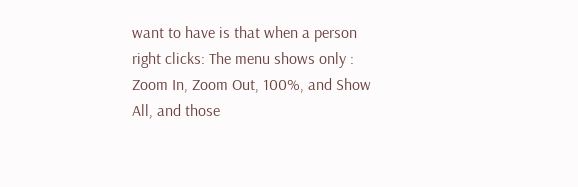want to have is that when a person right clicks: The menu shows only : Zoom In, Zoom Out, 100%, and Show All, and those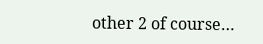other 2 of course…